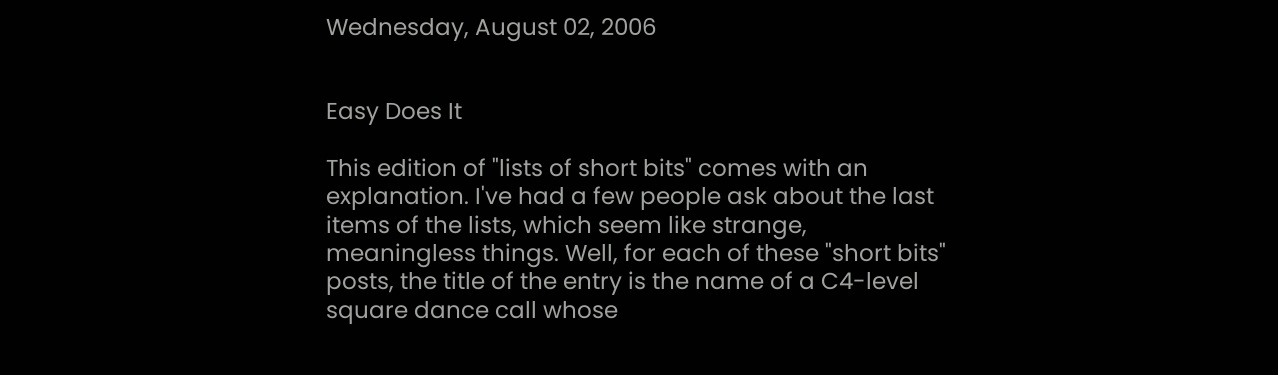Wednesday, August 02, 2006


Easy Does It

This edition of "lists of short bits" comes with an explanation. I've had a few people ask about the last items of the lists, which seem like strange, meaningless things. Well, for each of these "short bits" posts, the title of the entry is the name of a C4-level square dance call whose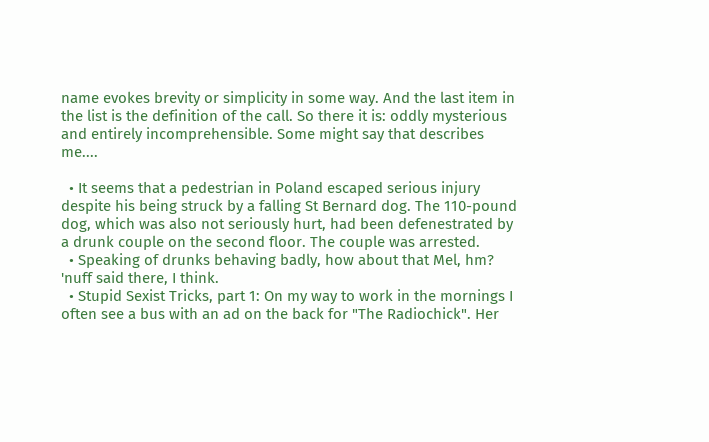name evokes brevity or simplicity in some way. And the last item in the list is the definition of the call. So there it is: oddly mysterious and entirely incomprehensible. Some might say that describes me....

  • It seems that a pedestrian in Poland escaped serious injury despite his being struck by a falling St Bernard dog. The 110-pound dog, which was also not seriously hurt, had been defenestrated by a drunk couple on the second floor. The couple was arrested.
  • Speaking of drunks behaving badly, how about that Mel, hm? 'nuff said there, I think.
  • Stupid Sexist Tricks, part 1: On my way to work in the mornings I often see a bus with an ad on the back for "The Radiochick". Her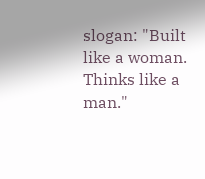slogan: "Built like a woman. Thinks like a man."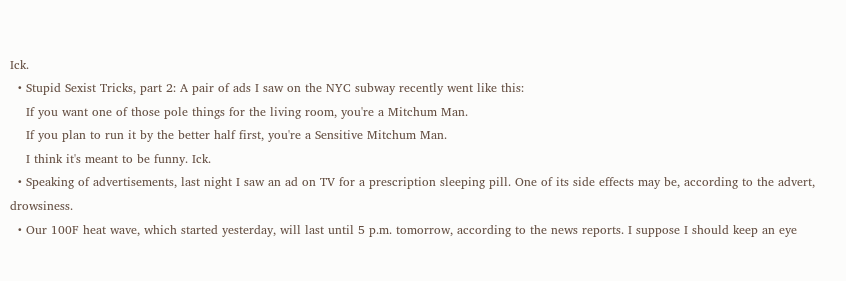Ick.
  • Stupid Sexist Tricks, part 2: A pair of ads I saw on the NYC subway recently went like this:
    If you want one of those pole things for the living room, you're a Mitchum Man.
    If you plan to run it by the better half first, you're a Sensitive Mitchum Man.
    I think it's meant to be funny. Ick.
  • Speaking of advertisements, last night I saw an ad on TV for a prescription sleeping pill. One of its side effects may be, according to the advert, drowsiness.
  • Our 100F heat wave, which started yesterday, will last until 5 p.m. tomorrow, according to the news reports. I suppose I should keep an eye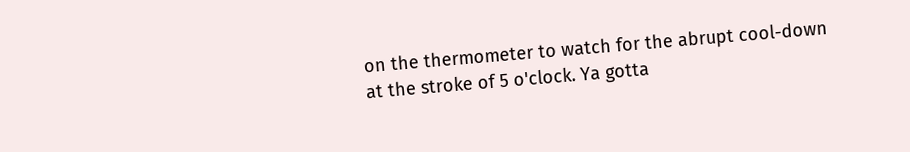on the thermometer to watch for the abrupt cool-down at the stroke of 5 o'clock. Ya gotta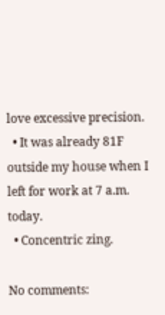love excessive precision.
  • It was already 81F outside my house when I left for work at 7 a.m. today.
  • Concentric zing.

No comments: